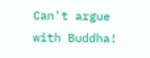Can't argue with Buddha!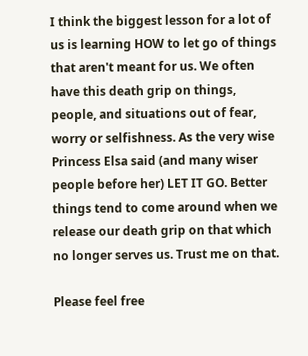I think the biggest lesson for a lot of us is learning HOW to let go of things that aren't meant for us. We often have this death grip on things, people, and situations out of fear, worry or selfishness. As the very wise Princess Elsa said (and many wiser people before her) LET IT GO. Better things tend to come around when we release our death grip on that which no longer serves us. Trust me on that.

Please feel free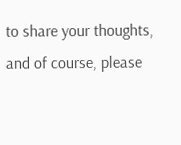to share your thoughts, and of course, please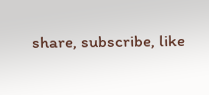share, subscribe, like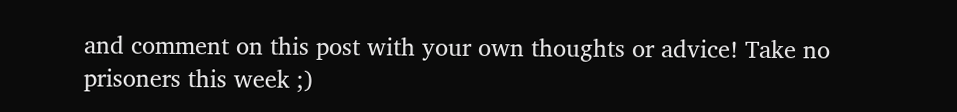and comment on this post with your own thoughts or advice! Take no prisoners this week ;)